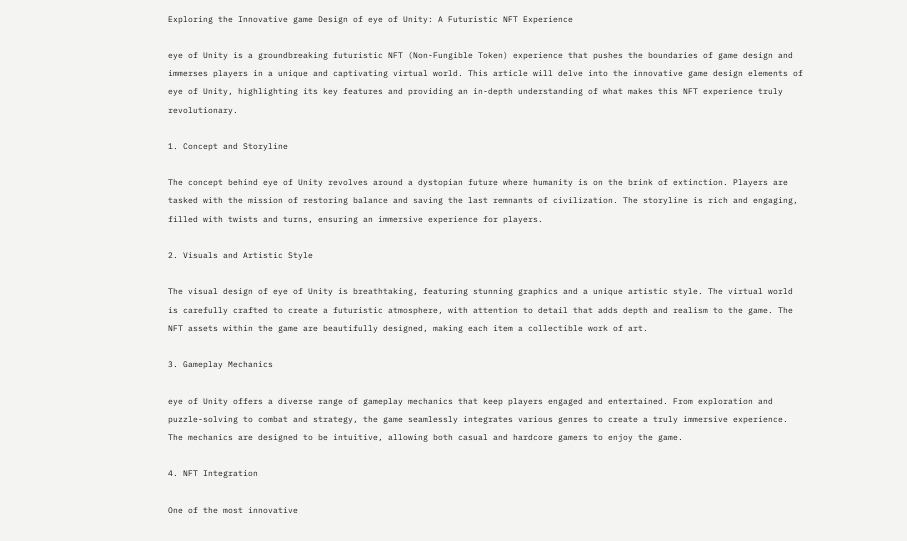Exploring the Innovative game Design of eye of Unity: A Futuristic NFT Experience

eye of Unity is a groundbreaking futuristic NFT (Non-Fungible Token) experience that pushes the boundaries of game design and immerses players in a unique and captivating virtual world. This article will delve into the innovative game design elements of eye of Unity, highlighting its key features and providing an in-depth understanding of what makes this NFT experience truly revolutionary.

1. Concept and Storyline

The concept behind eye of Unity revolves around a dystopian future where humanity is on the brink of extinction. Players are tasked with the mission of restoring balance and saving the last remnants of civilization. The storyline is rich and engaging, filled with twists and turns, ensuring an immersive experience for players.

2. Visuals and Artistic Style

The visual design of eye of Unity is breathtaking, featuring stunning graphics and a unique artistic style. The virtual world is carefully crafted to create a futuristic atmosphere, with attention to detail that adds depth and realism to the game. The NFT assets within the game are beautifully designed, making each item a collectible work of art.

3. Gameplay Mechanics

eye of Unity offers a diverse range of gameplay mechanics that keep players engaged and entertained. From exploration and puzzle-solving to combat and strategy, the game seamlessly integrates various genres to create a truly immersive experience. The mechanics are designed to be intuitive, allowing both casual and hardcore gamers to enjoy the game.

4. NFT Integration

One of the most innovative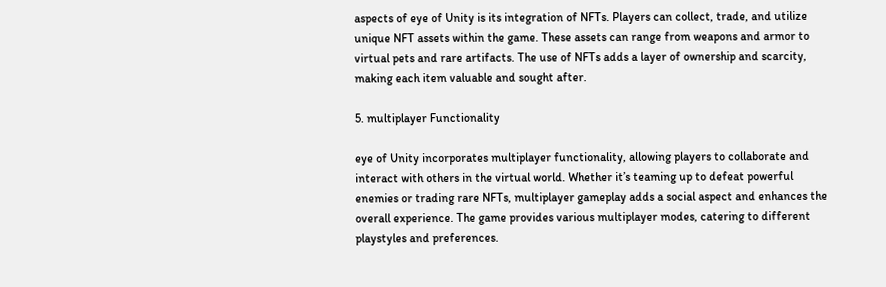aspects of eye of Unity is its integration of NFTs. Players can collect, trade, and utilize unique NFT assets within the game. These assets can range from weapons and armor to virtual pets and rare artifacts. The use of NFTs adds a layer of ownership and scarcity, making each item valuable and sought after.

5. multiplayer Functionality

eye of Unity incorporates multiplayer functionality, allowing players to collaborate and interact with others in the virtual world. Whether it’s teaming up to defeat powerful enemies or trading rare NFTs, multiplayer gameplay adds a social aspect and enhances the overall experience. The game provides various multiplayer modes, catering to different playstyles and preferences.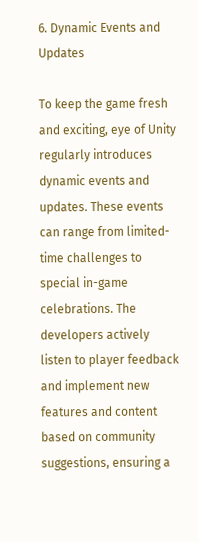6. Dynamic Events and Updates

To keep the game fresh and exciting, eye of Unity regularly introduces dynamic events and updates. These events can range from limited-time challenges to special in-game celebrations. The developers actively listen to player feedback and implement new features and content based on community suggestions, ensuring a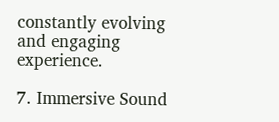constantly evolving and engaging experience.

7. Immersive Sound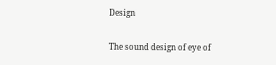Design

The sound design of eye of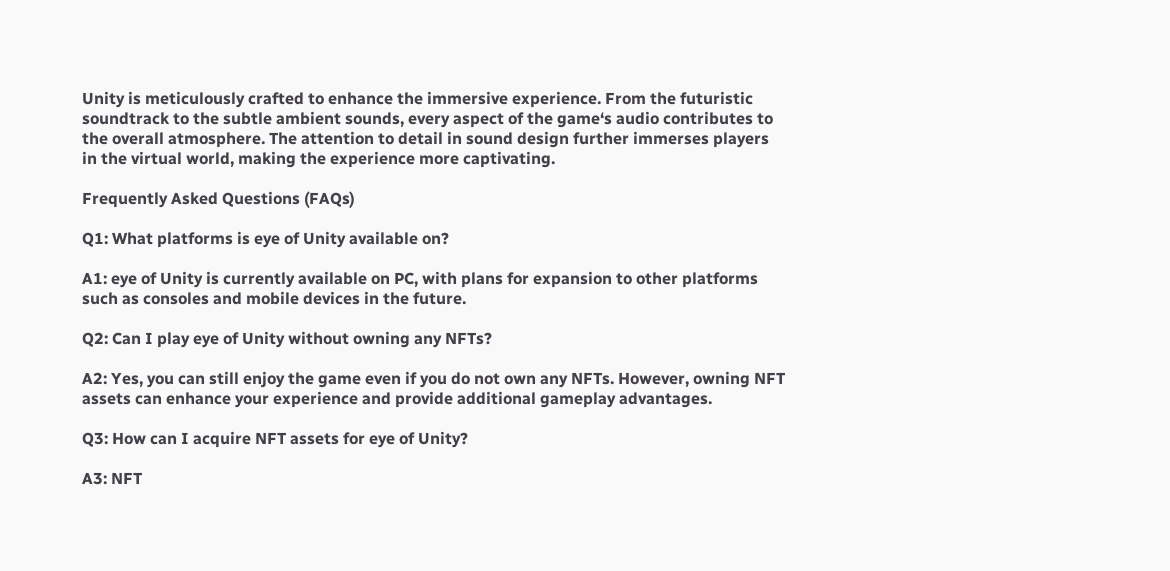Unity is meticulously crafted to enhance the immersive experience. From the futuristic soundtrack to the subtle ambient sounds, every aspect of the game‘s audio contributes to the overall atmosphere. The attention to detail in sound design further immerses players in the virtual world, making the experience more captivating.

Frequently Asked Questions (FAQs)

Q1: What platforms is eye of Unity available on?

A1: eye of Unity is currently available on PC, with plans for expansion to other platforms such as consoles and mobile devices in the future.

Q2: Can I play eye of Unity without owning any NFTs?

A2: Yes, you can still enjoy the game even if you do not own any NFTs. However, owning NFT assets can enhance your experience and provide additional gameplay advantages.

Q3: How can I acquire NFT assets for eye of Unity?

A3: NFT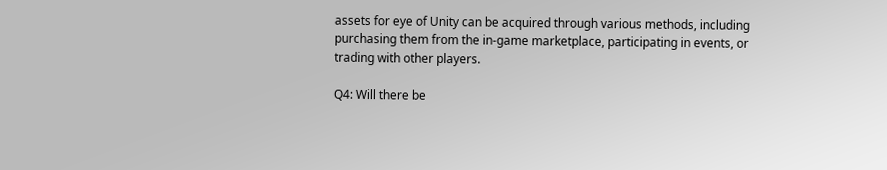assets for eye of Unity can be acquired through various methods, including purchasing them from the in-game marketplace, participating in events, or trading with other players.

Q4: Will there be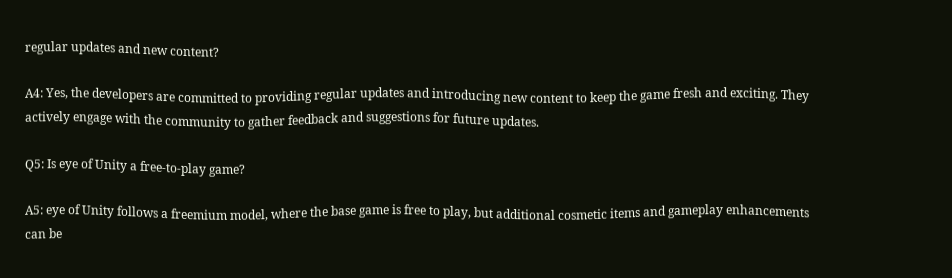regular updates and new content?

A4: Yes, the developers are committed to providing regular updates and introducing new content to keep the game fresh and exciting. They actively engage with the community to gather feedback and suggestions for future updates.

Q5: Is eye of Unity a free-to-play game?

A5: eye of Unity follows a freemium model, where the base game is free to play, but additional cosmetic items and gameplay enhancements can be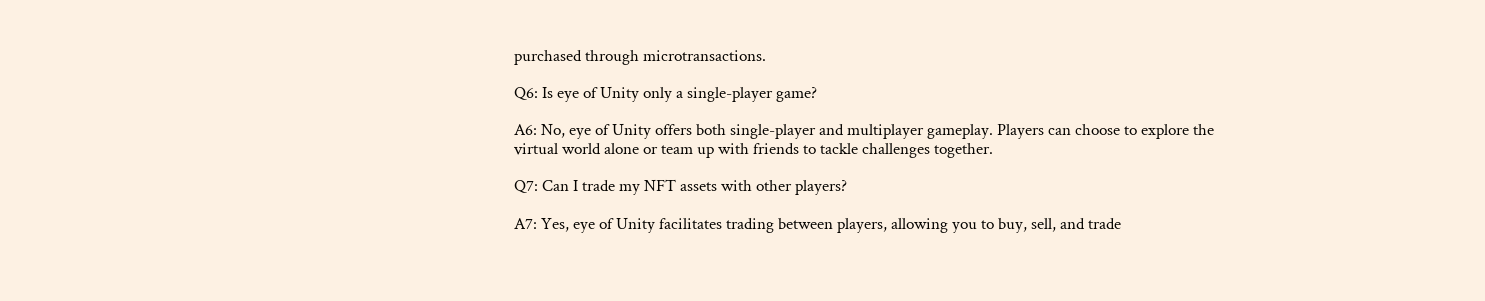purchased through microtransactions.

Q6: Is eye of Unity only a single-player game?

A6: No, eye of Unity offers both single-player and multiplayer gameplay. Players can choose to explore the virtual world alone or team up with friends to tackle challenges together.

Q7: Can I trade my NFT assets with other players?

A7: Yes, eye of Unity facilitates trading between players, allowing you to buy, sell, and trade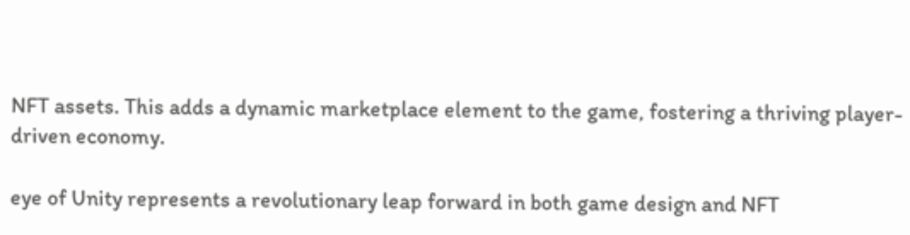NFT assets. This adds a dynamic marketplace element to the game, fostering a thriving player-driven economy.

eye of Unity represents a revolutionary leap forward in both game design and NFT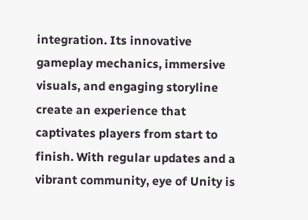integration. Its innovative gameplay mechanics, immersive visuals, and engaging storyline create an experience that captivates players from start to finish. With regular updates and a vibrant community, eye of Unity is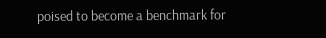poised to become a benchmark for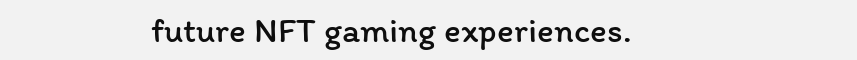future NFT gaming experiences.